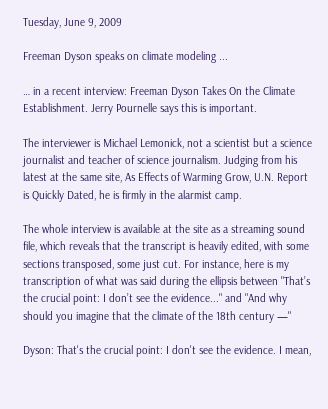Tuesday, June 9, 2009

Freeman Dyson speaks on climate modeling ...

… in a recent interview: Freeman Dyson Takes On the Climate Establishment. Jerry Pournelle says this is important.

The interviewer is Michael Lemonick, not a scientist but a science journalist and teacher of science journalism. Judging from his latest at the same site, As Effects of Warming Grow, U.N. Report is Quickly Dated, he is firmly in the alarmist camp.

The whole interview is available at the site as a streaming sound file, which reveals that the transcript is heavily edited, with some sections transposed, some just cut. For instance, here is my transcription of what was said during the ellipsis between "That’s the crucial point: I don’t see the evidence..." and "And why should you imagine that the climate of the 18th century —"

Dyson: That's the crucial point: I don't see the evidence. I mean,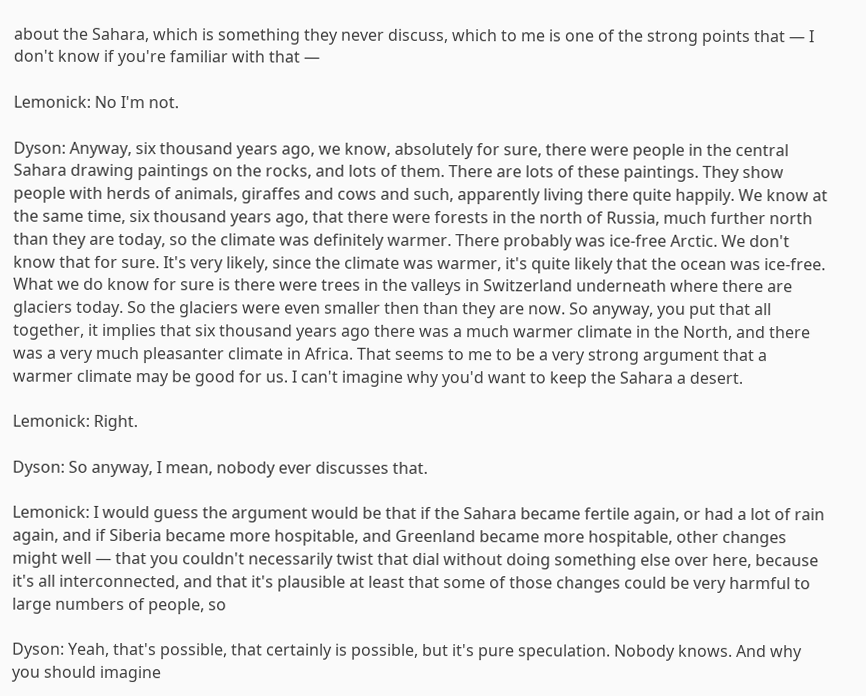about the Sahara, which is something they never discuss, which to me is one of the strong points that — I don't know if you're familiar with that —

Lemonick: No I'm not.

Dyson: Anyway, six thousand years ago, we know, absolutely for sure, there were people in the central Sahara drawing paintings on the rocks, and lots of them. There are lots of these paintings. They show people with herds of animals, giraffes and cows and such, apparently living there quite happily. We know at the same time, six thousand years ago, that there were forests in the north of Russia, much further north than they are today, so the climate was definitely warmer. There probably was ice-free Arctic. We don't know that for sure. It's very likely, since the climate was warmer, it's quite likely that the ocean was ice-free. What we do know for sure is there were trees in the valleys in Switzerland underneath where there are glaciers today. So the glaciers were even smaller then than they are now. So anyway, you put that all together, it implies that six thousand years ago there was a much warmer climate in the North, and there was a very much pleasanter climate in Africa. That seems to me to be a very strong argument that a warmer climate may be good for us. I can't imagine why you'd want to keep the Sahara a desert.

Lemonick: Right.

Dyson: So anyway, I mean, nobody ever discusses that.

Lemonick: I would guess the argument would be that if the Sahara became fertile again, or had a lot of rain again, and if Siberia became more hospitable, and Greenland became more hospitable, other changes might well — that you couldn't necessarily twist that dial without doing something else over here, because it's all interconnected, and that it's plausible at least that some of those changes could be very harmful to large numbers of people, so

Dyson: Yeah, that's possible, that certainly is possible, but it's pure speculation. Nobody knows. And why you should imagine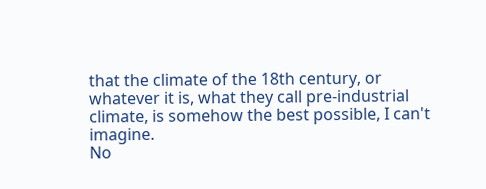that the climate of the 18th century, or whatever it is, what they call pre-industrial climate, is somehow the best possible, I can't imagine.
No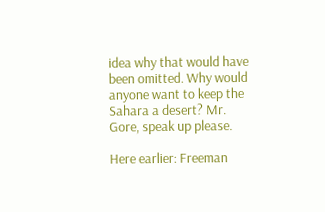idea why that would have been omitted. Why would anyone want to keep the Sahara a desert? Mr. Gore, speak up please.

Here earlier: Freeman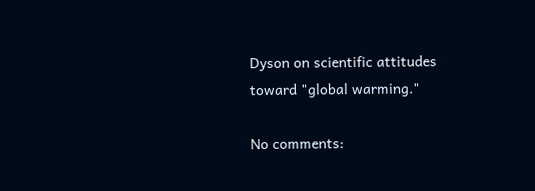Dyson on scientific attitudes toward "global warming."

No comments: